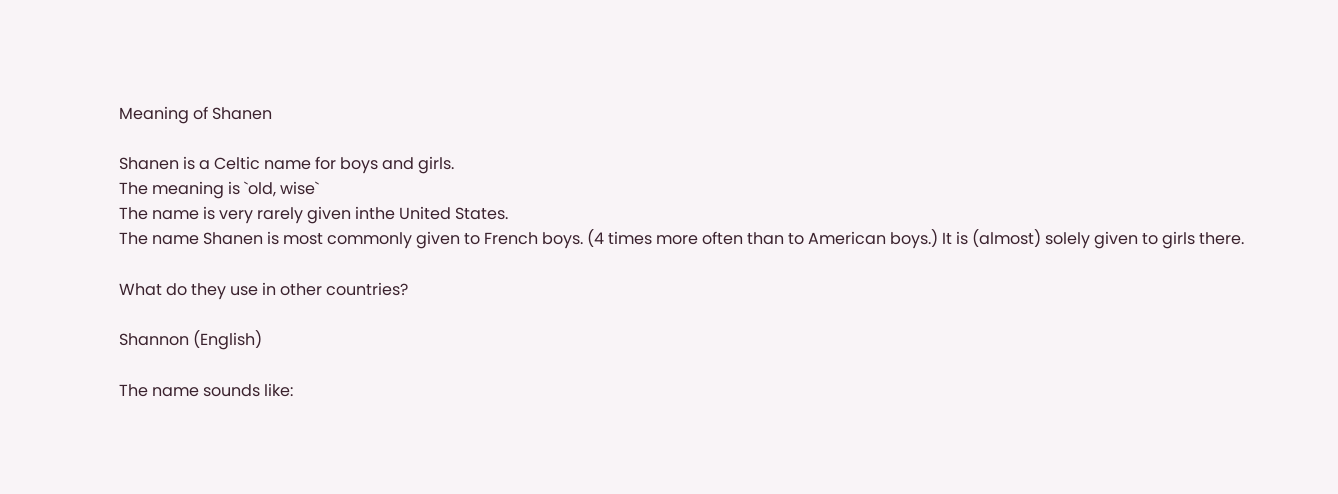Meaning of Shanen

Shanen is a Celtic name for boys and girls.
The meaning is `old, wise`
The name is very rarely given inthe United States.
The name Shanen is most commonly given to French boys. (4 times more often than to American boys.) It is (almost) solely given to girls there.

What do they use in other countries?

Shannon (English)

The name sounds like: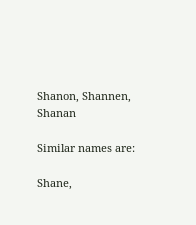Shanon, Shannen, Shanan

Similar names are:

Shane,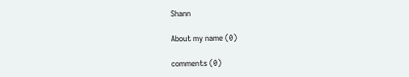Shann

About my name (0)

comments (0)